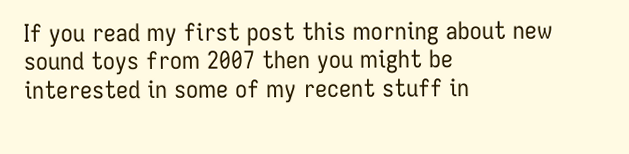If you read my first post this morning about new sound toys from 2007 then you might be interested in some of my recent stuff in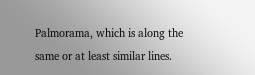Palmorama, which is along the same or at least similar lines.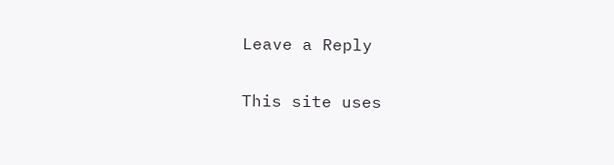Leave a Reply

This site uses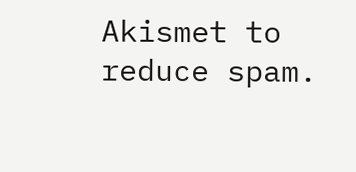Akismet to reduce spam.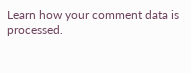Learn how your comment data is processed.